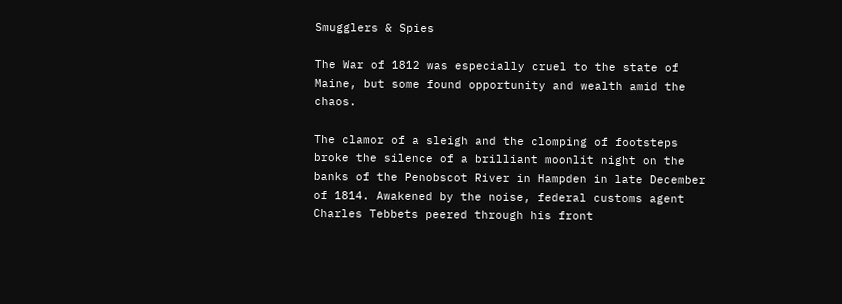Smugglers & Spies

The War of 1812 was especially cruel to the state of Maine, but some found opportunity and wealth amid the chaos.

The clamor of a sleigh and the clomping of footsteps broke the silence of a brilliant moonlit night on the banks of the Penobscot River in Hampden in late December of 1814. Awakened by the noise, federal customs agent Charles Tebbets peered through his front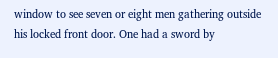window to see seven or eight men gathering outside his locked front door. One had a sword by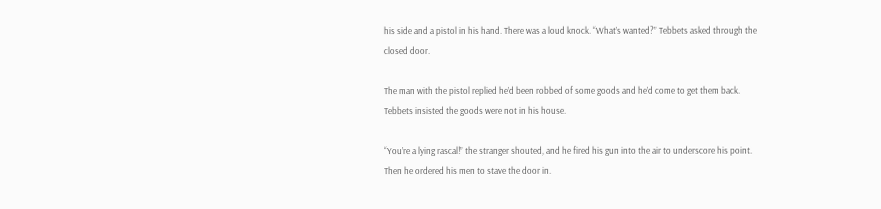his side and a pistol in his hand. There was a loud knock. “What’s wanted?” Tebbets asked through the closed door.

The man with the pistol replied he’d been robbed of some goods and he’d come to get them back. Tebbets insisted the goods were not in his house.

“You’re a lying rascal!” the stranger shouted, and he fired his gun into the air to underscore his point. Then he ordered his men to stave the door in.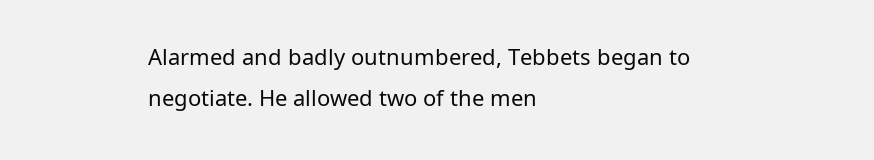Alarmed and badly outnumbered, Tebbets began to negotiate. He allowed two of the men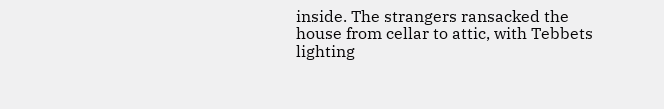inside. The strangers ransacked the house from cellar to attic, with Tebbets lighting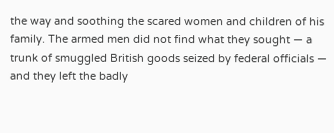the way and soothing the scared women and children of his family. The armed men did not find what they sought — a trunk of smuggled British goods seized by federal officials — and they left the badly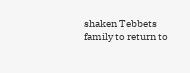shaken Tebbets family to return to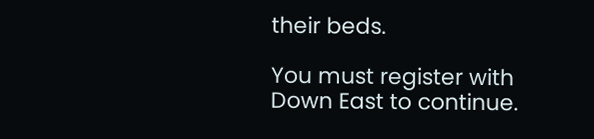their beds.

You must register with Down East to continue.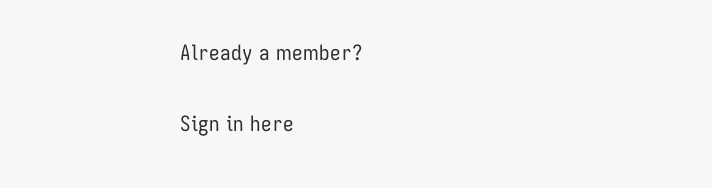Already a member?

Sign in here